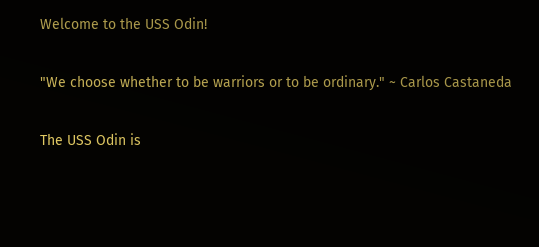Welcome to the USS Odin!

"We choose whether to be warriors or to be ordinary." ~ Carlos Castaneda

The USS Odin is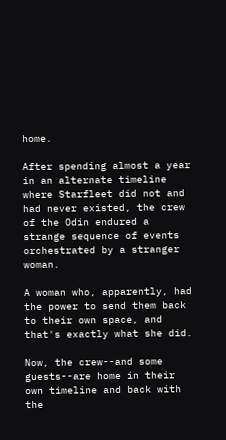home.

After spending almost a year in an alternate timeline where Starfleet did not and had never existed, the crew of the Odin endured a strange sequence of events orchestrated by a stranger woman.

A woman who, apparently, had the power to send them back to their own space, and that's exactly what she did.

Now, the crew--and some guests--are home in their own timeline and back with the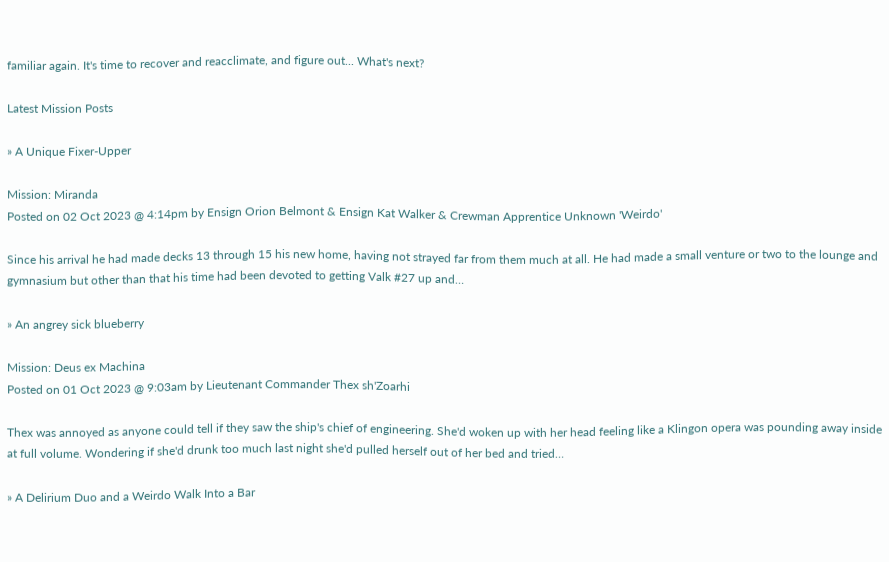familiar again. It's time to recover and reacclimate, and figure out... What's next?

Latest Mission Posts

» A Unique Fixer-Upper

Mission: Miranda
Posted on 02 Oct 2023 @ 4:14pm by Ensign Orion Belmont & Ensign Kat Walker & Crewman Apprentice Unknown 'Weirdo'

Since his arrival he had made decks 13 through 15 his new home, having not strayed far from them much at all. He had made a small venture or two to the lounge and gymnasium but other than that his time had been devoted to getting Valk #27 up and…

» An angrey sick blueberry

Mission: Deus ex Machina
Posted on 01 Oct 2023 @ 9:03am by Lieutenant Commander Thex sh'Zoarhi

Thex was annoyed as anyone could tell if they saw the ship's chief of engineering. She'd woken up with her head feeling like a Klingon opera was pounding away inside at full volume. Wondering if she'd drunk too much last night she'd pulled herself out of her bed and tried…

» A Delirium Duo and a Weirdo Walk Into a Bar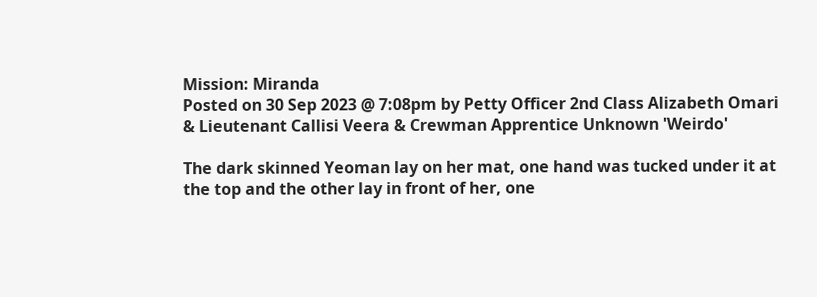Mission: Miranda
Posted on 30 Sep 2023 @ 7:08pm by Petty Officer 2nd Class Alizabeth Omari & Lieutenant Callisi Veera & Crewman Apprentice Unknown 'Weirdo'

The dark skinned Yeoman lay on her mat, one hand was tucked under it at the top and the other lay in front of her, one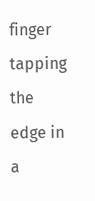finger tapping the edge in a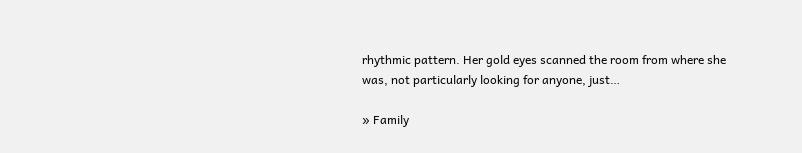rhythmic pattern. Her gold eyes scanned the room from where she was, not particularly looking for anyone, just…

» Family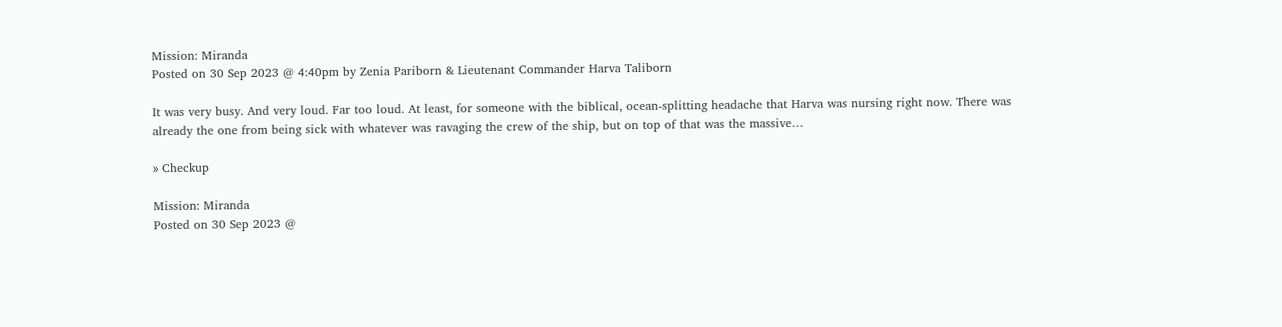Mission: Miranda
Posted on 30 Sep 2023 @ 4:40pm by Zenia Pariborn & Lieutenant Commander Harva Taliborn

It was very busy. And very loud. Far too loud. At least, for someone with the biblical, ocean-splitting headache that Harva was nursing right now. There was already the one from being sick with whatever was ravaging the crew of the ship, but on top of that was the massive…

» Checkup

Mission: Miranda
Posted on 30 Sep 2023 @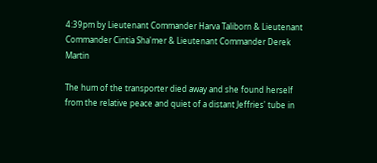4:39pm by Lieutenant Commander Harva Taliborn & Lieutenant Commander Cintia Sha'mer & Lieutenant Commander Derek Martin

The hum of the transporter died away and she found herself from the relative peace and quiet of a distant Jeffries' tube in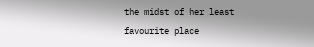the midst of her least favourite place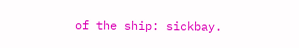of the ship: sickbay.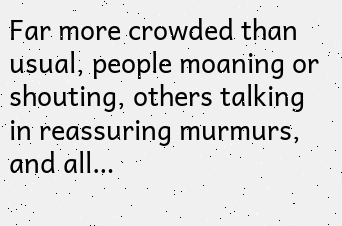Far more crowded than usual, people moaning or shouting, others talking in reassuring murmurs, and all…